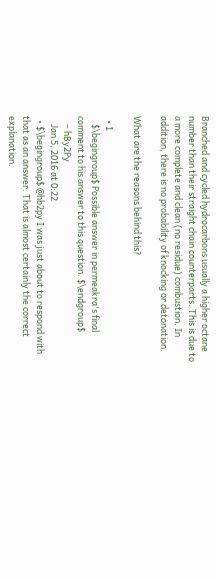Branched and cycled hydrocarbons usually a higher octane number than their straight chain counterparts. This is due to a more complete and clean (no residue) combustion. In addition, there is no probability of knocking or detonation.

What are the reasons behind this?

  • 1
    $\begingroup$ Possible answer in permeakra's final comment to his answer to this question. $\endgroup$
    – hBy2Py
    Jan 5, 2016 at 0:22
  • $\begingroup$ @hb2py I was just about to respond with that as an answer. That is almost certainly the correct explanation.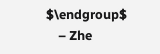$\endgroup$
    – Zhe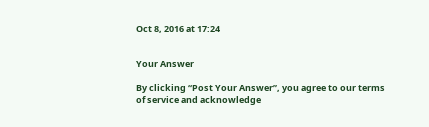Oct 8, 2016 at 17:24


Your Answer

By clicking “Post Your Answer”, you agree to our terms of service and acknowledge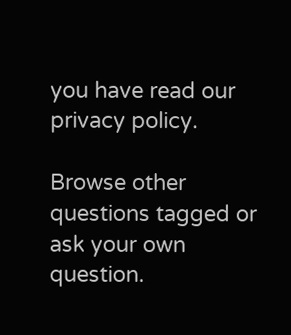you have read our privacy policy.

Browse other questions tagged or ask your own question.